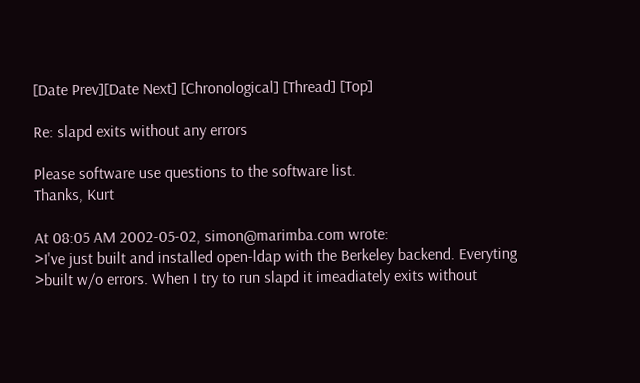[Date Prev][Date Next] [Chronological] [Thread] [Top]

Re: slapd exits without any errors

Please software use questions to the software list.
Thanks, Kurt

At 08:05 AM 2002-05-02, simon@marimba.com wrote:
>I've just built and installed open-ldap with the Berkeley backend. Everyting
>built w/o errors. When I try to run slapd it imeadiately exits without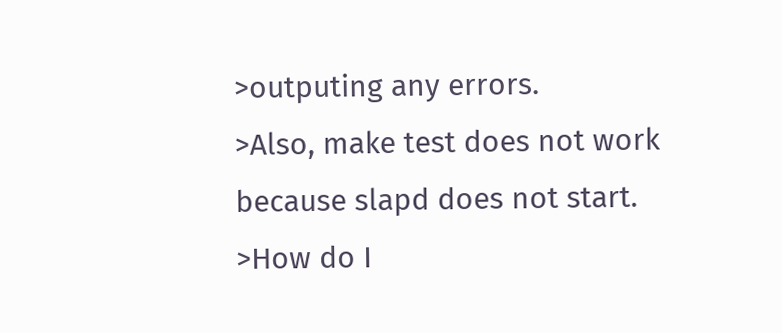>outputing any errors.
>Also, make test does not work because slapd does not start.
>How do I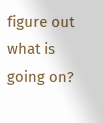figure out what is going on?